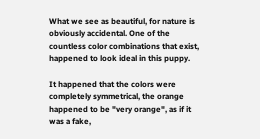What we see as beautiful, for nature is obviously accidental. One of the countless color combinations that exist, happened to look ideal in this puppy.

It happened that the colors were completely symmetrical, the orange happened to be "very orange", as if it was a fake,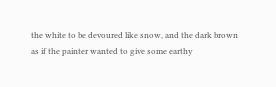the white to be devoured like snow, and the dark brown as if the painter wanted to give some earthy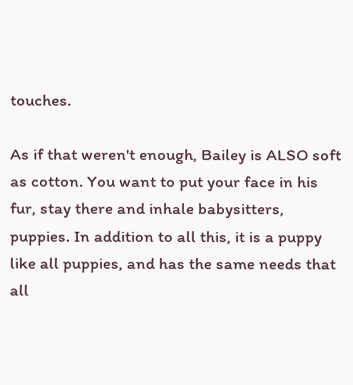touches.

As if that weren't enough, Bailey is ALSO soft as cotton. You want to put your face in his fur, stay there and inhale babysitters, puppies. In addition to all this, it is a puppy like all puppies, and has the same needs that all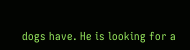dogs have. He is looking for a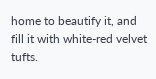home to beautify it, and fill it with white-red velvet tufts.